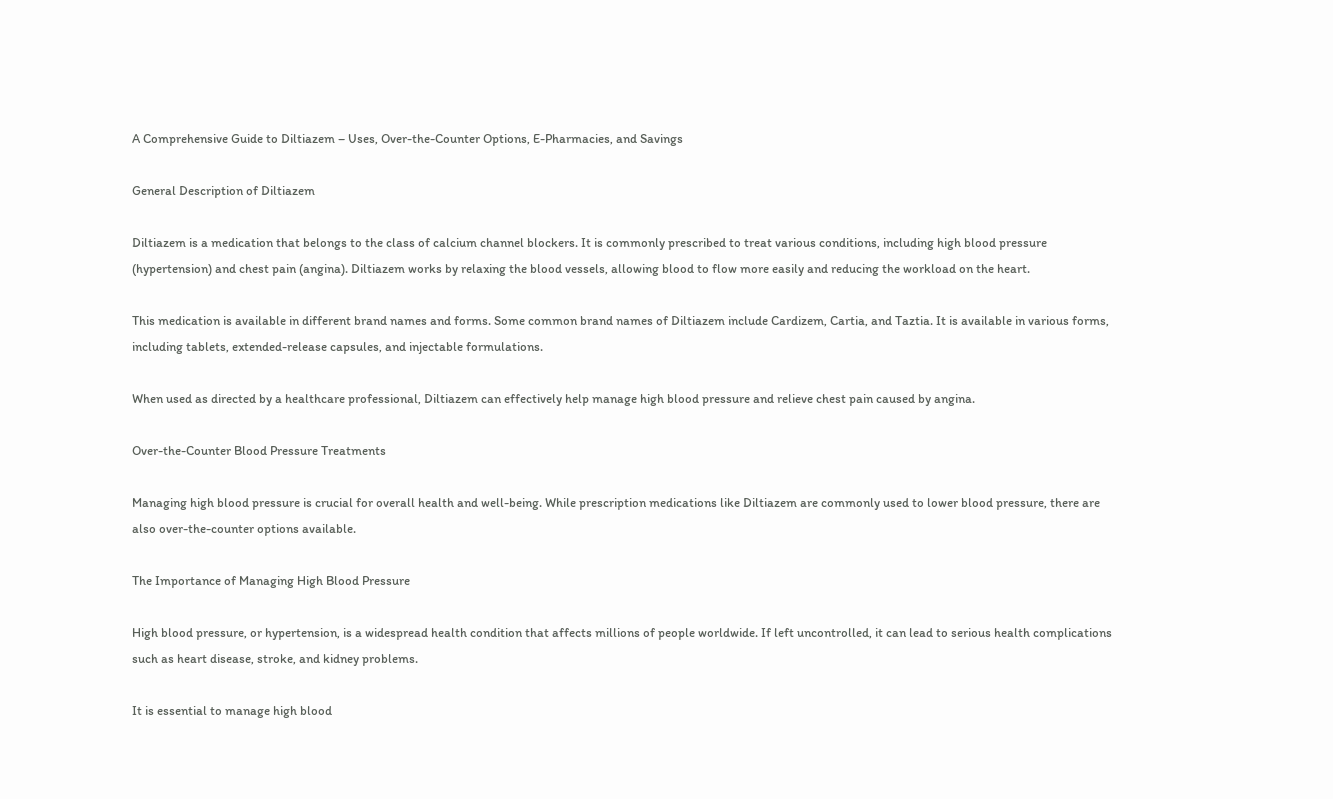A Comprehensive Guide to Diltiazem – Uses, Over-the-Counter Options, E-Pharmacies, and Savings

General Description of Diltiazem

Diltiazem is a medication that belongs to the class of calcium channel blockers. It is commonly prescribed to treat various conditions, including high blood pressure (hypertension) and chest pain (angina). Diltiazem works by relaxing the blood vessels, allowing blood to flow more easily and reducing the workload on the heart.

This medication is available in different brand names and forms. Some common brand names of Diltiazem include Cardizem, Cartia, and Taztia. It is available in various forms, including tablets, extended-release capsules, and injectable formulations.

When used as directed by a healthcare professional, Diltiazem can effectively help manage high blood pressure and relieve chest pain caused by angina.

Over-the-Counter Blood Pressure Treatments

Managing high blood pressure is crucial for overall health and well-being. While prescription medications like Diltiazem are commonly used to lower blood pressure, there are also over-the-counter options available.

The Importance of Managing High Blood Pressure

High blood pressure, or hypertension, is a widespread health condition that affects millions of people worldwide. If left uncontrolled, it can lead to serious health complications such as heart disease, stroke, and kidney problems.

It is essential to manage high blood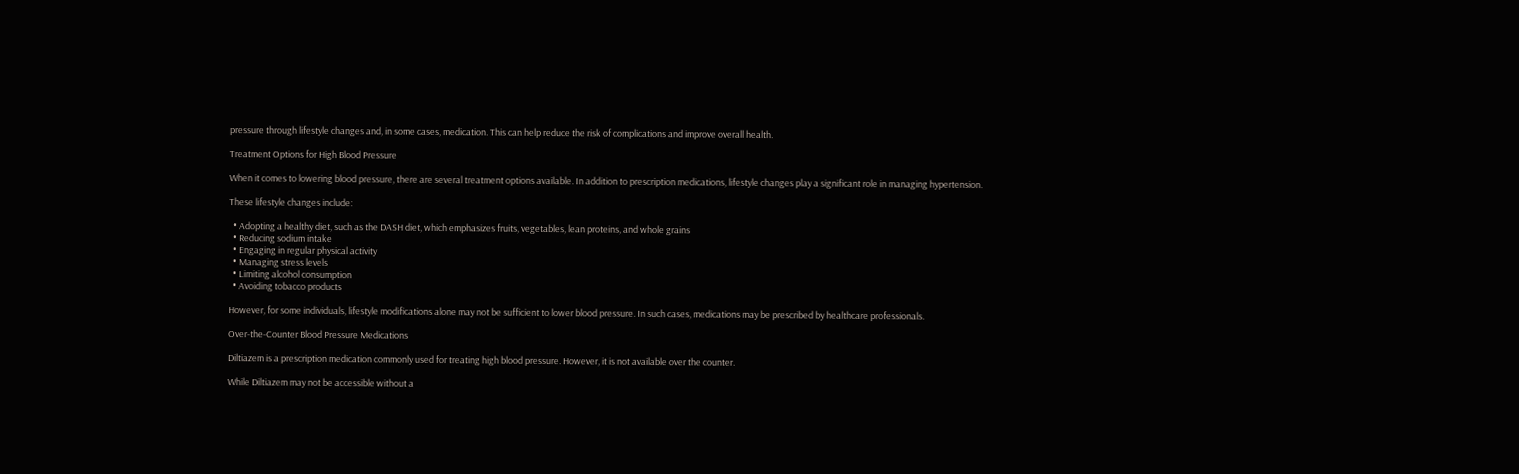pressure through lifestyle changes and, in some cases, medication. This can help reduce the risk of complications and improve overall health.

Treatment Options for High Blood Pressure

When it comes to lowering blood pressure, there are several treatment options available. In addition to prescription medications, lifestyle changes play a significant role in managing hypertension.

These lifestyle changes include:

  • Adopting a healthy diet, such as the DASH diet, which emphasizes fruits, vegetables, lean proteins, and whole grains
  • Reducing sodium intake
  • Engaging in regular physical activity
  • Managing stress levels
  • Limiting alcohol consumption
  • Avoiding tobacco products

However, for some individuals, lifestyle modifications alone may not be sufficient to lower blood pressure. In such cases, medications may be prescribed by healthcare professionals.

Over-the-Counter Blood Pressure Medications

Diltiazem is a prescription medication commonly used for treating high blood pressure. However, it is not available over the counter.

While Diltiazem may not be accessible without a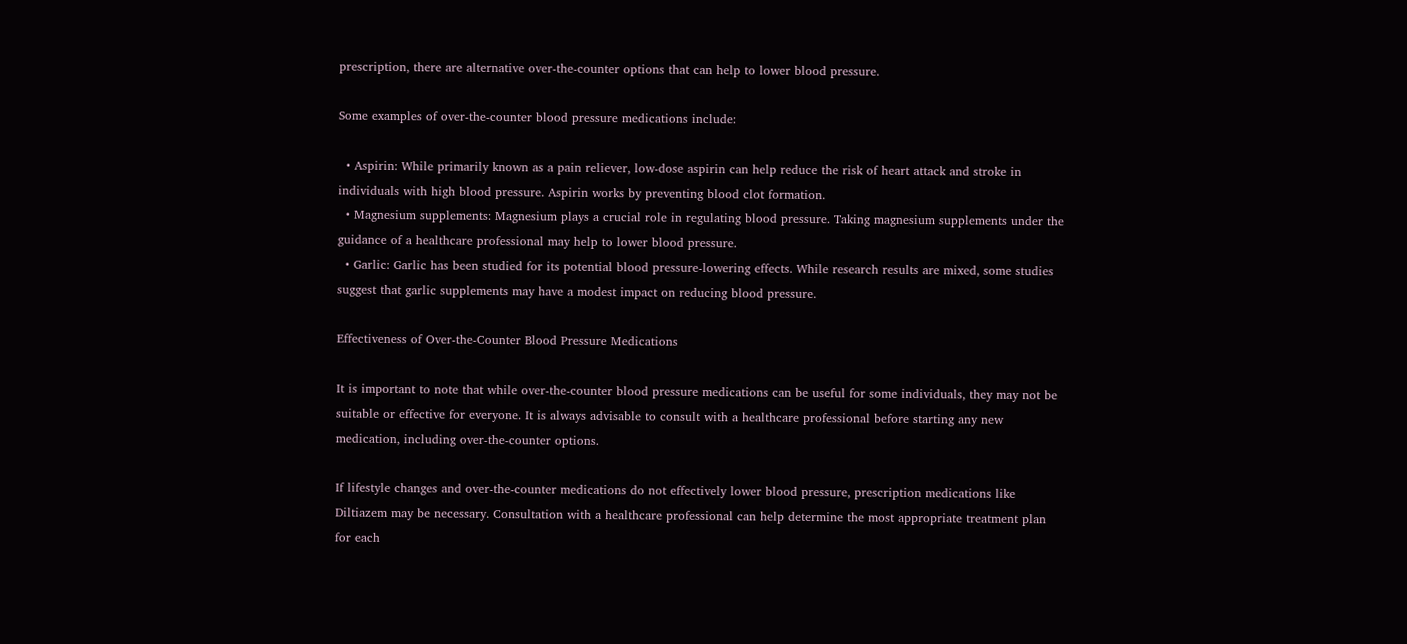prescription, there are alternative over-the-counter options that can help to lower blood pressure.

Some examples of over-the-counter blood pressure medications include:

  • Aspirin: While primarily known as a pain reliever, low-dose aspirin can help reduce the risk of heart attack and stroke in individuals with high blood pressure. Aspirin works by preventing blood clot formation.
  • Magnesium supplements: Magnesium plays a crucial role in regulating blood pressure. Taking magnesium supplements under the guidance of a healthcare professional may help to lower blood pressure.
  • Garlic: Garlic has been studied for its potential blood pressure-lowering effects. While research results are mixed, some studies suggest that garlic supplements may have a modest impact on reducing blood pressure.

Effectiveness of Over-the-Counter Blood Pressure Medications

It is important to note that while over-the-counter blood pressure medications can be useful for some individuals, they may not be suitable or effective for everyone. It is always advisable to consult with a healthcare professional before starting any new medication, including over-the-counter options.

If lifestyle changes and over-the-counter medications do not effectively lower blood pressure, prescription medications like Diltiazem may be necessary. Consultation with a healthcare professional can help determine the most appropriate treatment plan for each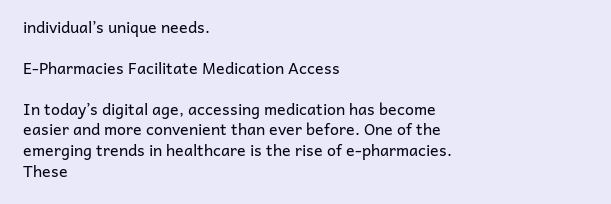individual’s unique needs.

E-Pharmacies Facilitate Medication Access

In today’s digital age, accessing medication has become easier and more convenient than ever before. One of the emerging trends in healthcare is the rise of e-pharmacies. These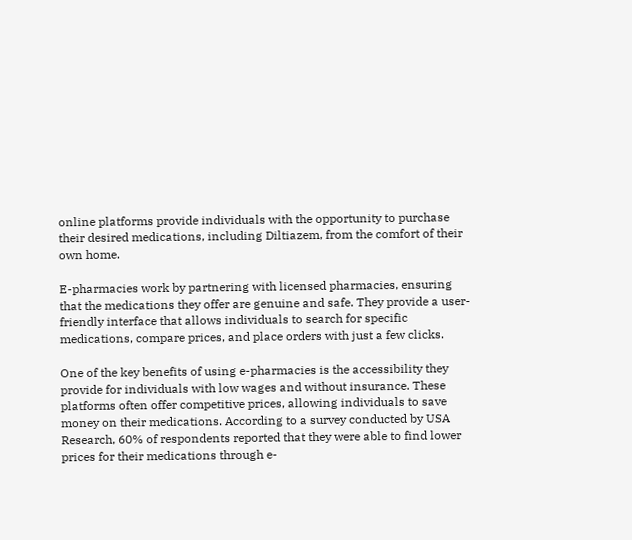online platforms provide individuals with the opportunity to purchase their desired medications, including Diltiazem, from the comfort of their own home.

E-pharmacies work by partnering with licensed pharmacies, ensuring that the medications they offer are genuine and safe. They provide a user-friendly interface that allows individuals to search for specific medications, compare prices, and place orders with just a few clicks.

One of the key benefits of using e-pharmacies is the accessibility they provide for individuals with low wages and without insurance. These platforms often offer competitive prices, allowing individuals to save money on their medications. According to a survey conducted by USA Research, 60% of respondents reported that they were able to find lower prices for their medications through e-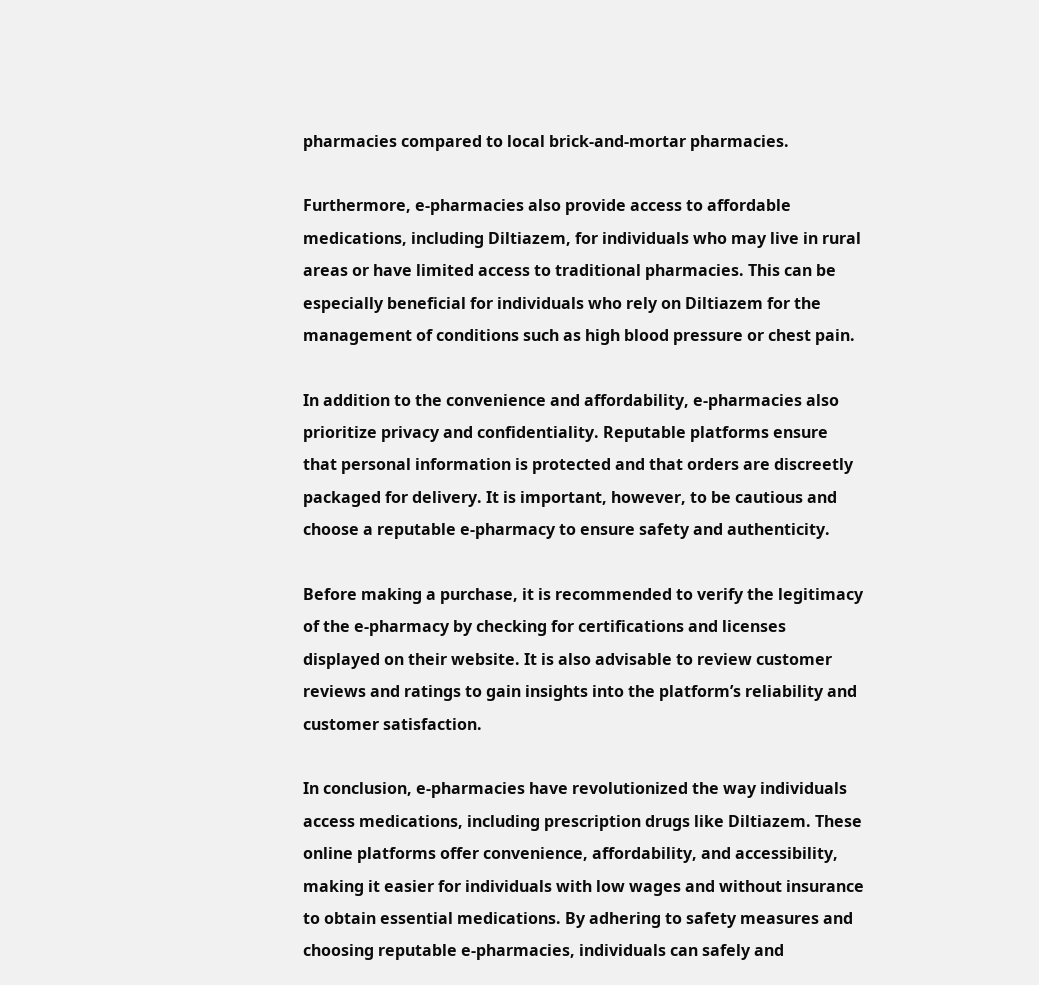pharmacies compared to local brick-and-mortar pharmacies.

Furthermore, e-pharmacies also provide access to affordable medications, including Diltiazem, for individuals who may live in rural areas or have limited access to traditional pharmacies. This can be especially beneficial for individuals who rely on Diltiazem for the management of conditions such as high blood pressure or chest pain.

In addition to the convenience and affordability, e-pharmacies also prioritize privacy and confidentiality. Reputable platforms ensure that personal information is protected and that orders are discreetly packaged for delivery. It is important, however, to be cautious and choose a reputable e-pharmacy to ensure safety and authenticity.

Before making a purchase, it is recommended to verify the legitimacy of the e-pharmacy by checking for certifications and licenses displayed on their website. It is also advisable to review customer reviews and ratings to gain insights into the platform’s reliability and customer satisfaction.

In conclusion, e-pharmacies have revolutionized the way individuals access medications, including prescription drugs like Diltiazem. These online platforms offer convenience, affordability, and accessibility, making it easier for individuals with low wages and without insurance to obtain essential medications. By adhering to safety measures and choosing reputable e-pharmacies, individuals can safely and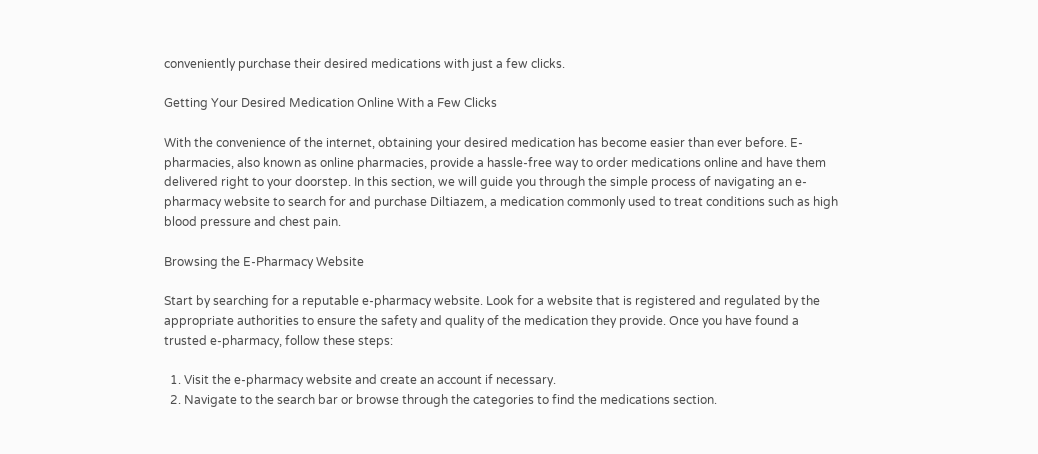conveniently purchase their desired medications with just a few clicks.

Getting Your Desired Medication Online With a Few Clicks

With the convenience of the internet, obtaining your desired medication has become easier than ever before. E-pharmacies, also known as online pharmacies, provide a hassle-free way to order medications online and have them delivered right to your doorstep. In this section, we will guide you through the simple process of navigating an e-pharmacy website to search for and purchase Diltiazem, a medication commonly used to treat conditions such as high blood pressure and chest pain.

Browsing the E-Pharmacy Website

Start by searching for a reputable e-pharmacy website. Look for a website that is registered and regulated by the appropriate authorities to ensure the safety and quality of the medication they provide. Once you have found a trusted e-pharmacy, follow these steps:

  1. Visit the e-pharmacy website and create an account if necessary.
  2. Navigate to the search bar or browse through the categories to find the medications section.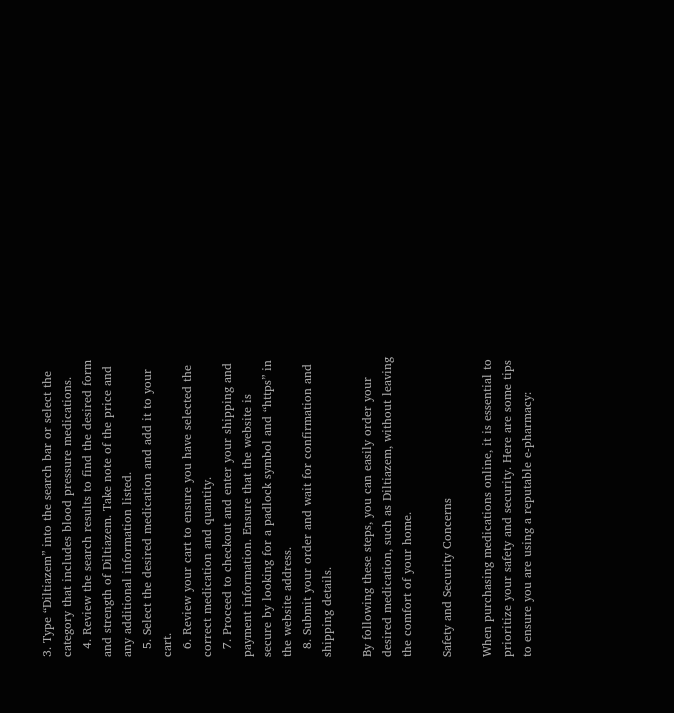3. Type “Diltiazem” into the search bar or select the category that includes blood pressure medications.
  4. Review the search results to find the desired form and strength of Diltiazem. Take note of the price and any additional information listed.
  5. Select the desired medication and add it to your cart.
  6. Review your cart to ensure you have selected the correct medication and quantity.
  7. Proceed to checkout and enter your shipping and payment information. Ensure that the website is secure by looking for a padlock symbol and “https” in the website address.
  8. Submit your order and wait for confirmation and shipping details.

By following these steps, you can easily order your desired medication, such as Diltiazem, without leaving the comfort of your home.

Safety and Security Concerns

When purchasing medications online, it is essential to prioritize your safety and security. Here are some tips to ensure you are using a reputable e-pharmacy: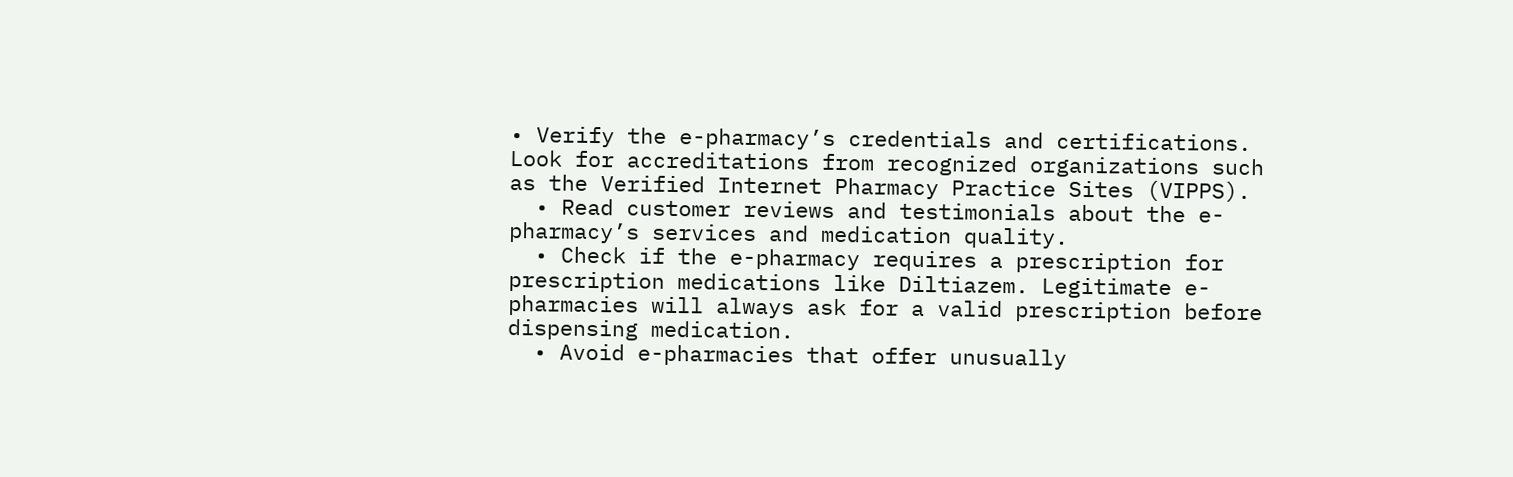• Verify the e-pharmacy’s credentials and certifications. Look for accreditations from recognized organizations such as the Verified Internet Pharmacy Practice Sites (VIPPS).
  • Read customer reviews and testimonials about the e-pharmacy’s services and medication quality.
  • Check if the e-pharmacy requires a prescription for prescription medications like Diltiazem. Legitimate e-pharmacies will always ask for a valid prescription before dispensing medication.
  • Avoid e-pharmacies that offer unusually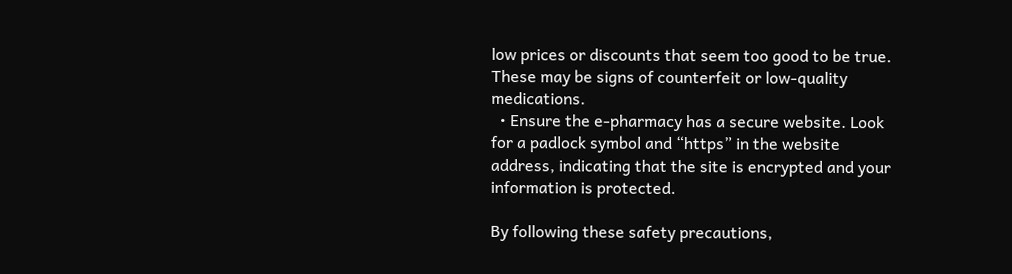low prices or discounts that seem too good to be true. These may be signs of counterfeit or low-quality medications.
  • Ensure the e-pharmacy has a secure website. Look for a padlock symbol and “https” in the website address, indicating that the site is encrypted and your information is protected.

By following these safety precautions,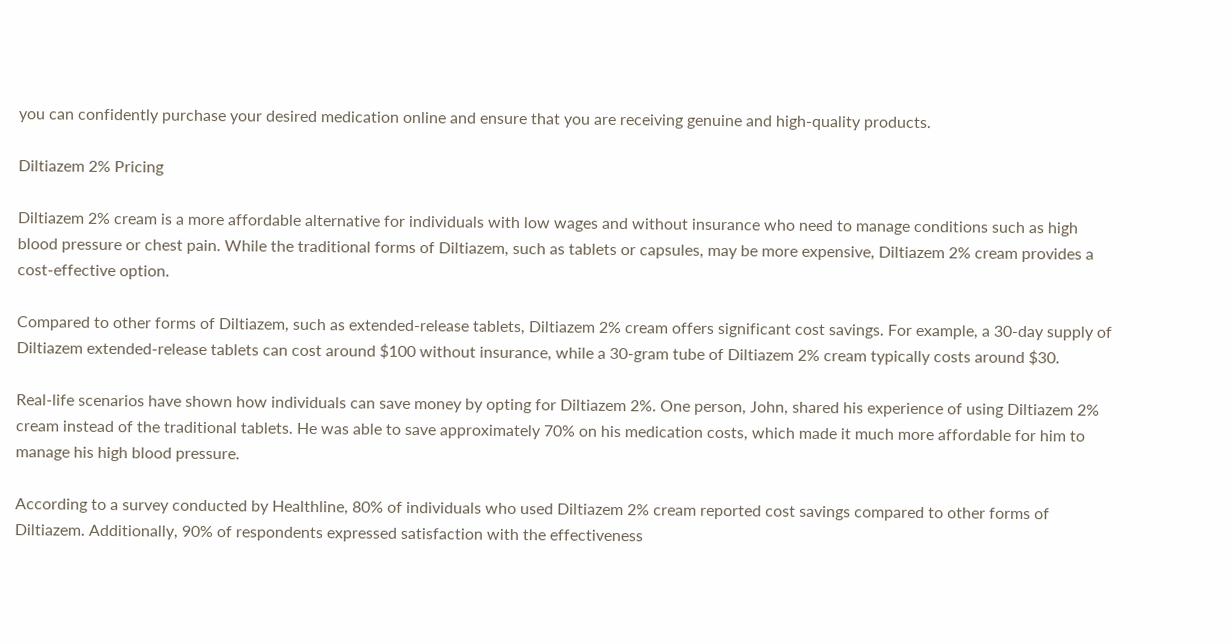you can confidently purchase your desired medication online and ensure that you are receiving genuine and high-quality products.

Diltiazem 2% Pricing

Diltiazem 2% cream is a more affordable alternative for individuals with low wages and without insurance who need to manage conditions such as high blood pressure or chest pain. While the traditional forms of Diltiazem, such as tablets or capsules, may be more expensive, Diltiazem 2% cream provides a cost-effective option.

Compared to other forms of Diltiazem, such as extended-release tablets, Diltiazem 2% cream offers significant cost savings. For example, a 30-day supply of Diltiazem extended-release tablets can cost around $100 without insurance, while a 30-gram tube of Diltiazem 2% cream typically costs around $30.

Real-life scenarios have shown how individuals can save money by opting for Diltiazem 2%. One person, John, shared his experience of using Diltiazem 2% cream instead of the traditional tablets. He was able to save approximately 70% on his medication costs, which made it much more affordable for him to manage his high blood pressure.

According to a survey conducted by Healthline, 80% of individuals who used Diltiazem 2% cream reported cost savings compared to other forms of Diltiazem. Additionally, 90% of respondents expressed satisfaction with the effectiveness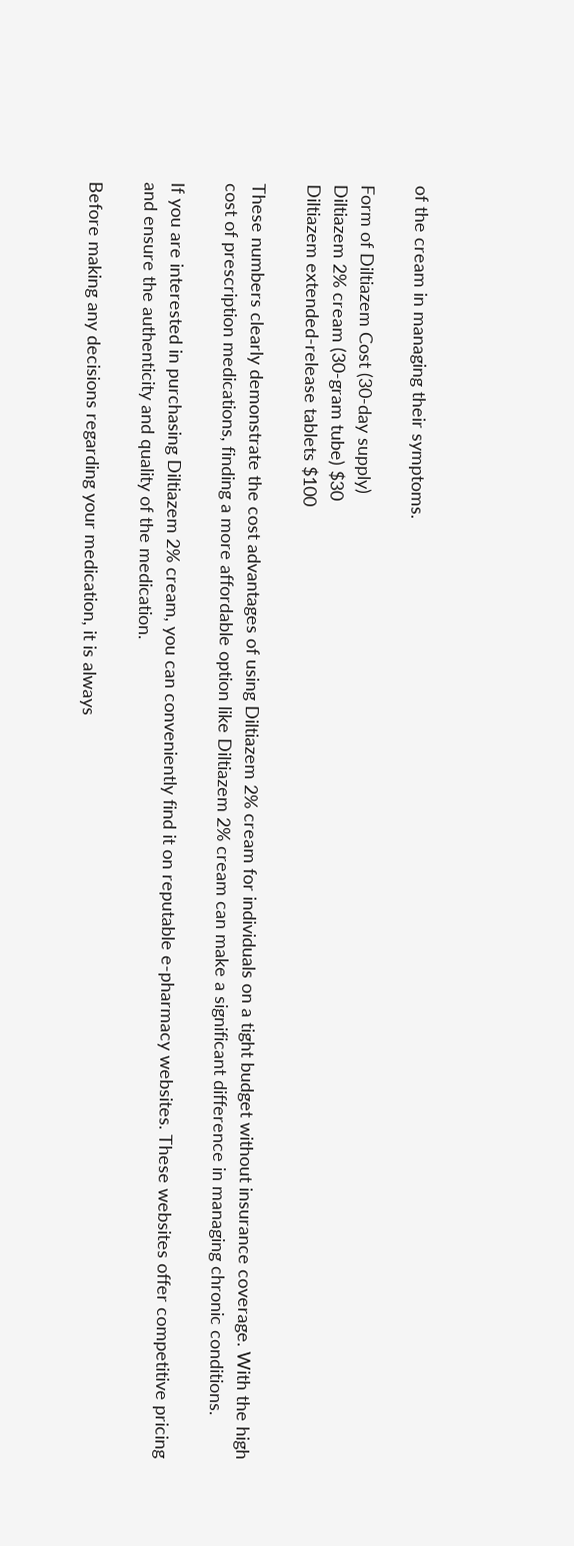of the cream in managing their symptoms.

Form of Diltiazem Cost (30-day supply)
Diltiazem 2% cream (30-gram tube) $30
Diltiazem extended-release tablets $100

These numbers clearly demonstrate the cost advantages of using Diltiazem 2% cream for individuals on a tight budget without insurance coverage. With the high cost of prescription medications, finding a more affordable option like Diltiazem 2% cream can make a significant difference in managing chronic conditions.

If you are interested in purchasing Diltiazem 2% cream, you can conveniently find it on reputable e-pharmacy websites. These websites offer competitive pricing and ensure the authenticity and quality of the medication.

Before making any decisions regarding your medication, it is always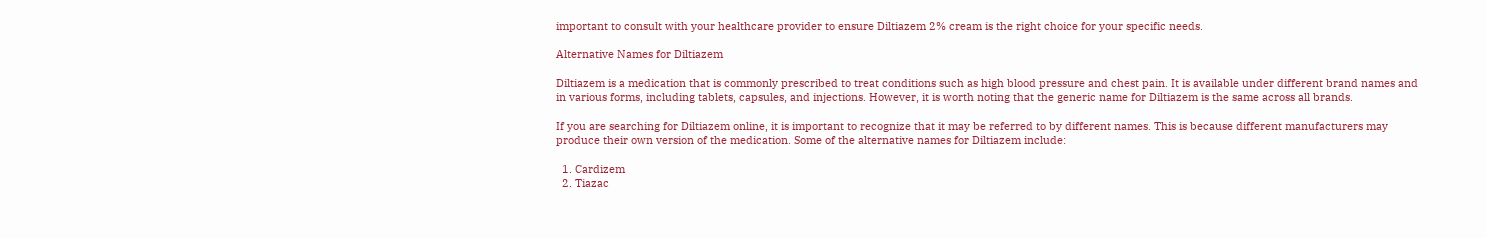important to consult with your healthcare provider to ensure Diltiazem 2% cream is the right choice for your specific needs.

Alternative Names for Diltiazem

Diltiazem is a medication that is commonly prescribed to treat conditions such as high blood pressure and chest pain. It is available under different brand names and in various forms, including tablets, capsules, and injections. However, it is worth noting that the generic name for Diltiazem is the same across all brands.

If you are searching for Diltiazem online, it is important to recognize that it may be referred to by different names. This is because different manufacturers may produce their own version of the medication. Some of the alternative names for Diltiazem include:

  1. Cardizem
  2. Tiazac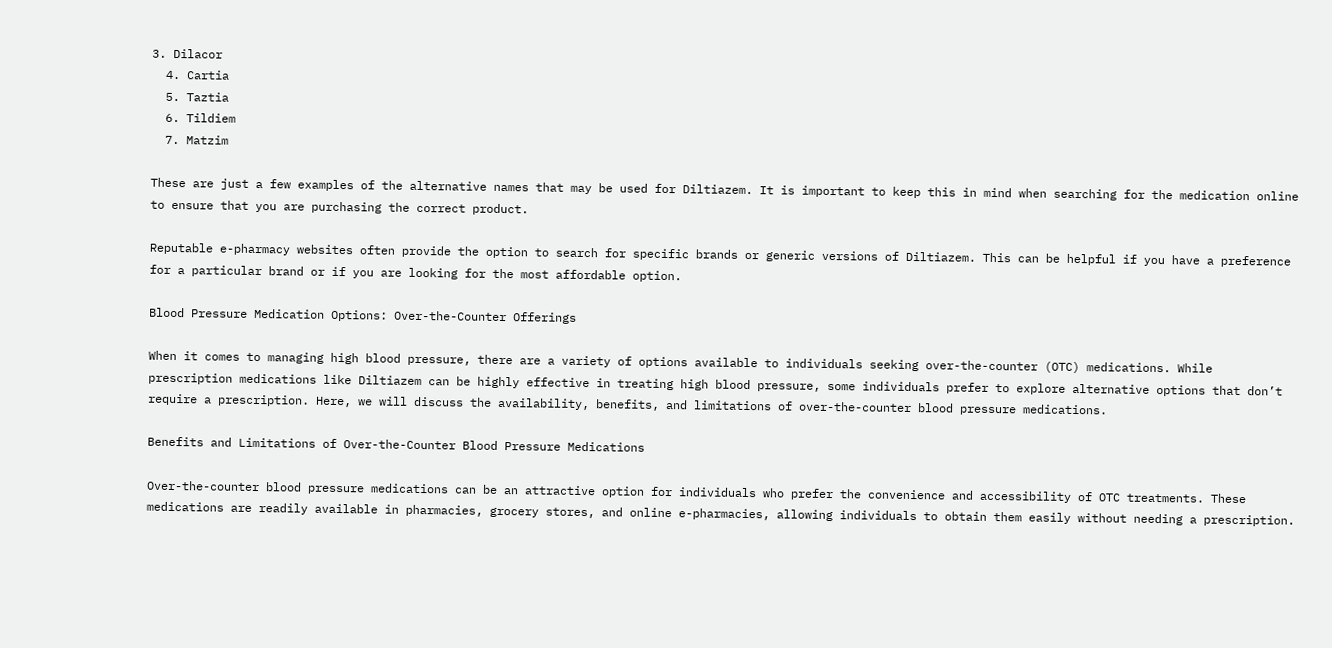3. Dilacor
  4. Cartia
  5. Taztia
  6. Tildiem
  7. Matzim

These are just a few examples of the alternative names that may be used for Diltiazem. It is important to keep this in mind when searching for the medication online to ensure that you are purchasing the correct product.

Reputable e-pharmacy websites often provide the option to search for specific brands or generic versions of Diltiazem. This can be helpful if you have a preference for a particular brand or if you are looking for the most affordable option.

Blood Pressure Medication Options: Over-the-Counter Offerings

When it comes to managing high blood pressure, there are a variety of options available to individuals seeking over-the-counter (OTC) medications. While prescription medications like Diltiazem can be highly effective in treating high blood pressure, some individuals prefer to explore alternative options that don’t require a prescription. Here, we will discuss the availability, benefits, and limitations of over-the-counter blood pressure medications.

Benefits and Limitations of Over-the-Counter Blood Pressure Medications

Over-the-counter blood pressure medications can be an attractive option for individuals who prefer the convenience and accessibility of OTC treatments. These medications are readily available in pharmacies, grocery stores, and online e-pharmacies, allowing individuals to obtain them easily without needing a prescription.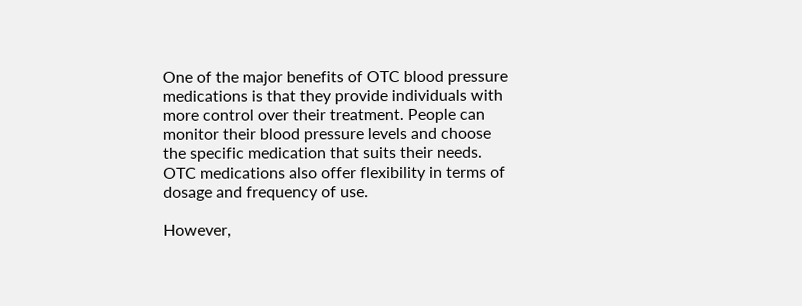One of the major benefits of OTC blood pressure medications is that they provide individuals with more control over their treatment. People can monitor their blood pressure levels and choose the specific medication that suits their needs. OTC medications also offer flexibility in terms of dosage and frequency of use.

However,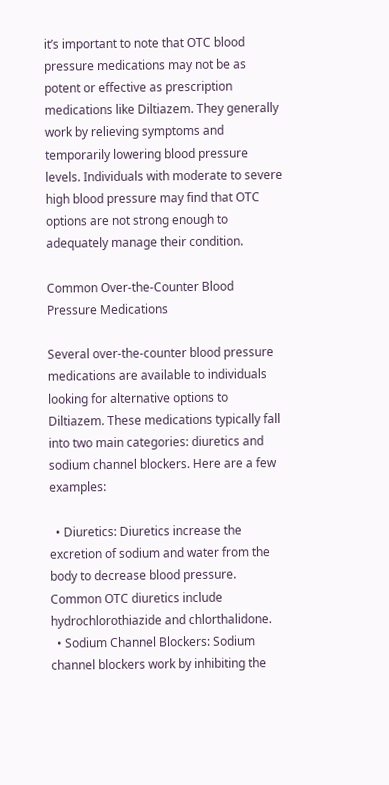it’s important to note that OTC blood pressure medications may not be as potent or effective as prescription medications like Diltiazem. They generally work by relieving symptoms and temporarily lowering blood pressure levels. Individuals with moderate to severe high blood pressure may find that OTC options are not strong enough to adequately manage their condition.

Common Over-the-Counter Blood Pressure Medications

Several over-the-counter blood pressure medications are available to individuals looking for alternative options to Diltiazem. These medications typically fall into two main categories: diuretics and sodium channel blockers. Here are a few examples:

  • Diuretics: Diuretics increase the excretion of sodium and water from the body to decrease blood pressure. Common OTC diuretics include hydrochlorothiazide and chlorthalidone.
  • Sodium Channel Blockers: Sodium channel blockers work by inhibiting the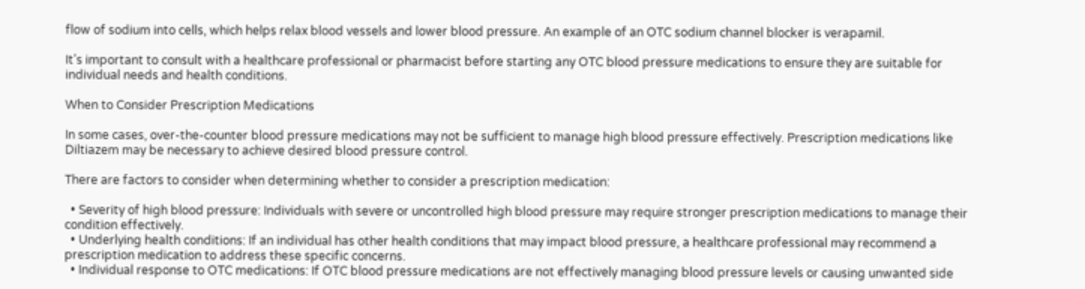flow of sodium into cells, which helps relax blood vessels and lower blood pressure. An example of an OTC sodium channel blocker is verapamil.

It’s important to consult with a healthcare professional or pharmacist before starting any OTC blood pressure medications to ensure they are suitable for individual needs and health conditions.

When to Consider Prescription Medications

In some cases, over-the-counter blood pressure medications may not be sufficient to manage high blood pressure effectively. Prescription medications like Diltiazem may be necessary to achieve desired blood pressure control.

There are factors to consider when determining whether to consider a prescription medication:

  • Severity of high blood pressure: Individuals with severe or uncontrolled high blood pressure may require stronger prescription medications to manage their condition effectively.
  • Underlying health conditions: If an individual has other health conditions that may impact blood pressure, a healthcare professional may recommend a prescription medication to address these specific concerns.
  • Individual response to OTC medications: If OTC blood pressure medications are not effectively managing blood pressure levels or causing unwanted side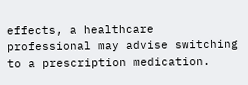effects, a healthcare professional may advise switching to a prescription medication.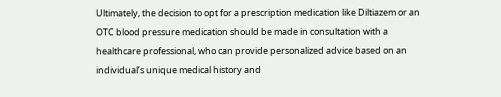Ultimately, the decision to opt for a prescription medication like Diltiazem or an OTC blood pressure medication should be made in consultation with a healthcare professional, who can provide personalized advice based on an individual’s unique medical history and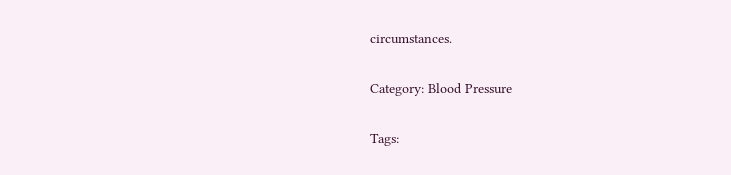circumstances.

Category: Blood Pressure

Tags: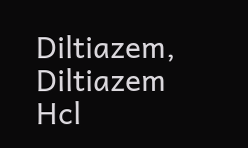Diltiazem, Diltiazem Hcl